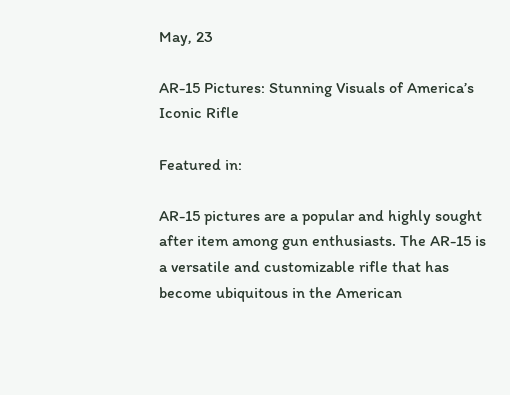May, 23

AR-15 Pictures: Stunning Visuals of America’s Iconic Rifle

Featured in:

AR-15 pictures are a popular and highly sought after item among gun enthusiasts. The AR-15 is a versatile and customizable rifle that has become ubiquitous in the American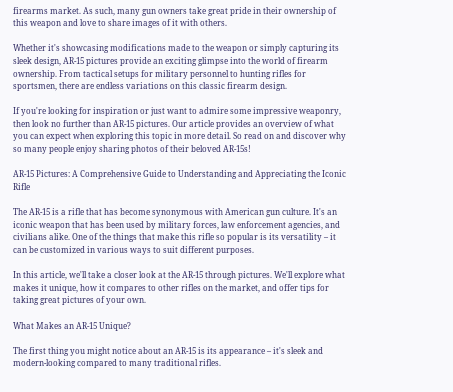firearms market. As such, many gun owners take great pride in their ownership of this weapon and love to share images of it with others.

Whether it's showcasing modifications made to the weapon or simply capturing its sleek design, AR-15 pictures provide an exciting glimpse into the world of firearm ownership. From tactical setups for military personnel to hunting rifles for sportsmen, there are endless variations on this classic firearm design.

If you're looking for inspiration or just want to admire some impressive weaponry, then look no further than AR-15 pictures. Our article provides an overview of what you can expect when exploring this topic in more detail. So read on and discover why so many people enjoy sharing photos of their beloved AR-15s!

AR-15 Pictures: A Comprehensive Guide to Understanding and Appreciating the Iconic Rifle

The AR-15 is a rifle that has become synonymous with American gun culture. It's an iconic weapon that has been used by military forces, law enforcement agencies, and civilians alike. One of the things that make this rifle so popular is its versatility – it can be customized in various ways to suit different purposes.

In this article, we'll take a closer look at the AR-15 through pictures. We'll explore what makes it unique, how it compares to other rifles on the market, and offer tips for taking great pictures of your own.

What Makes an AR-15 Unique?

The first thing you might notice about an AR-15 is its appearance – it's sleek and modern-looking compared to many traditional rifles.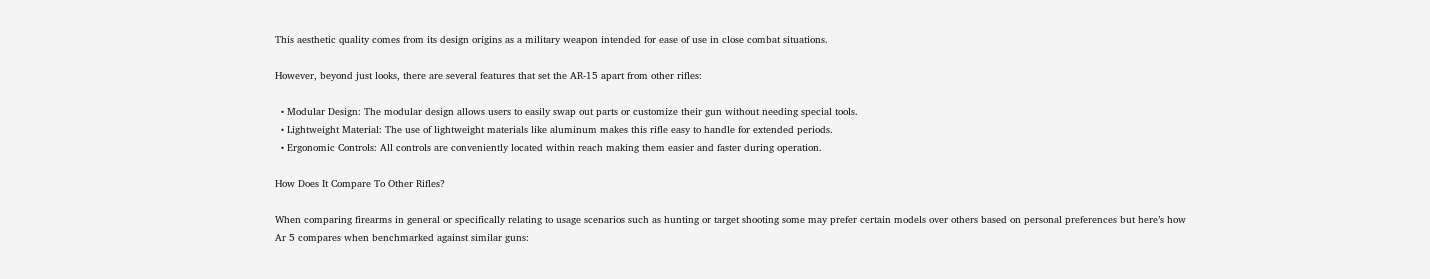This aesthetic quality comes from its design origins as a military weapon intended for ease of use in close combat situations.

However, beyond just looks, there are several features that set the AR-15 apart from other rifles:

  • Modular Design: The modular design allows users to easily swap out parts or customize their gun without needing special tools.
  • Lightweight Material: The use of lightweight materials like aluminum makes this rifle easy to handle for extended periods.
  • Ergonomic Controls: All controls are conveniently located within reach making them easier and faster during operation.

How Does It Compare To Other Rifles?

When comparing firearms in general or specifically relating to usage scenarios such as hunting or target shooting some may prefer certain models over others based on personal preferences but here’s how Ar 5 compares when benchmarked against similar guns: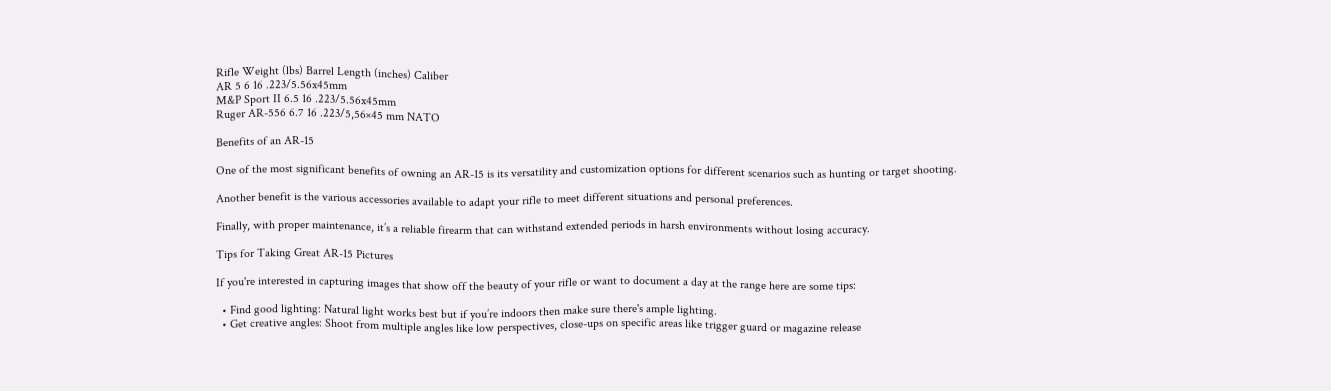Rifle Weight (lbs) Barrel Length (inches) Caliber
AR 5 6 16 .223/5.56x45mm
M&P Sport II 6.5 16 .223/5.56x45mm
Ruger AR-556 6.7 16 .223/5,56×45 mm NATO

Benefits of an AR-15

One of the most significant benefits of owning an AR-15 is its versatility and customization options for different scenarios such as hunting or target shooting.

Another benefit is the various accessories available to adapt your rifle to meet different situations and personal preferences.

Finally, with proper maintenance, it’s a reliable firearm that can withstand extended periods in harsh environments without losing accuracy.

Tips for Taking Great AR-15 Pictures

If you're interested in capturing images that show off the beauty of your rifle or want to document a day at the range here are some tips:

  • Find good lighting: Natural light works best but if you’re indoors then make sure there's ample lighting.
  • Get creative angles: Shoot from multiple angles like low perspectives, close-ups on specific areas like trigger guard or magazine release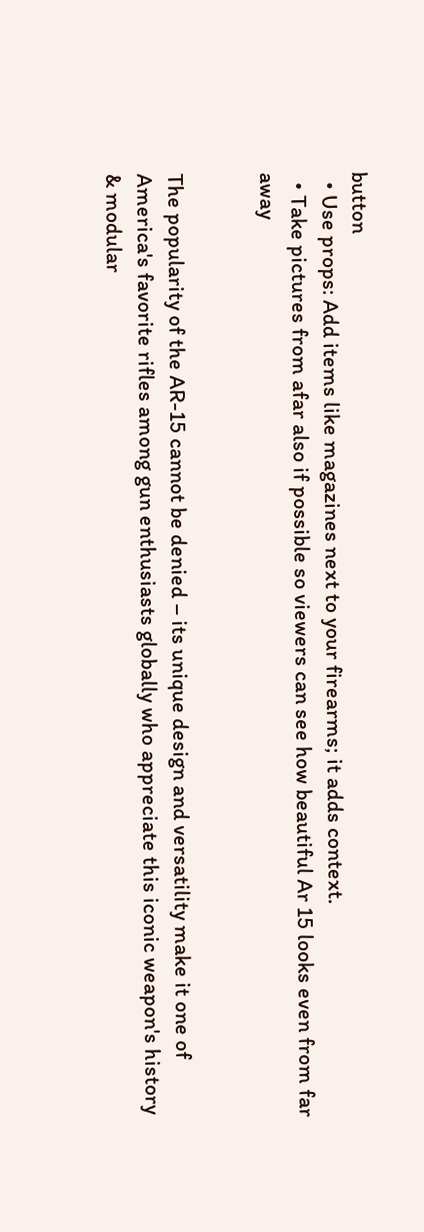button
  • Use props: Add items like magazines next to your firearms; it adds context.
  • Take pictures from afar also if possible so viewers can see how beautiful Ar 15 looks even from far away


The popularity of the AR-15 cannot be denied – its unique design and versatility make it one of America's favorite rifles among gun enthusiasts globally who appreciate this iconic weapon's history & modular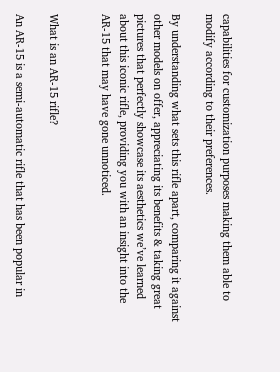capabilities for customization purposes making them able to modify according to their preferences.

By understanding what sets this rifle apart, comparing it against other models on offer, appreciating its benefits & taking great pictures that perfectly showcase its aesthetics we’ve learned about this iconic rifle, providing you with an insight into the AR-15 that may have gone unnoticed.


What is an AR-15 rifle?

An AR-15 is a semi-automatic rifle that has been popular in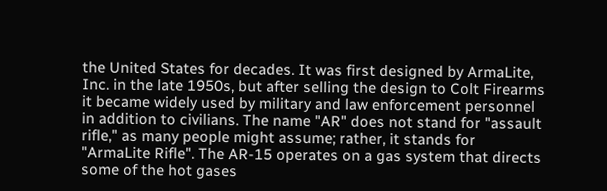the United States for decades. It was first designed by ArmaLite, Inc. in the late 1950s, but after selling the design to Colt Firearms it became widely used by military and law enforcement personnel in addition to civilians. The name "AR" does not stand for "assault rifle," as many people might assume; rather, it stands for "ArmaLite Rifle". The AR-15 operates on a gas system that directs some of the hot gases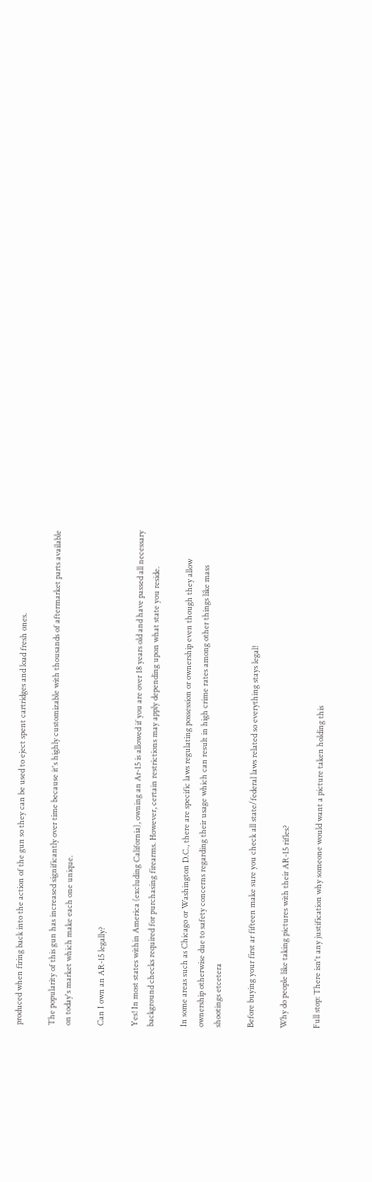produced when firing back into the action of the gun so they can be used to eject spent cartridges and load fresh ones.

The popularity of this gun has increased significantly over time because it's highly customizable with thousands of aftermarket parts available on today's market which make each one unique.

Can I own an AR-15 legally?

Yes! In most states within America (excluding California), owning an Ar-15 is allowed if you are over 18 years old and have passed all necessary background checks required for purchasing firearms. However, certain restrictions may apply depending upon what state you reside.

In some areas such as Chicago or Washington D.C., there are specific laws regulating possession or ownership even though they allow ownership otherwise due to safety concerns regarding their usage which can result in high crime rates among other things like mass shootings etcetera

Before buying your first ar fifteen make sure you check all state/federal laws related so everything stays legal!

Why do people like taking pictures with their AR-15 rifles?

Full stop: There isn't any justification why someone would want a picture taken holding this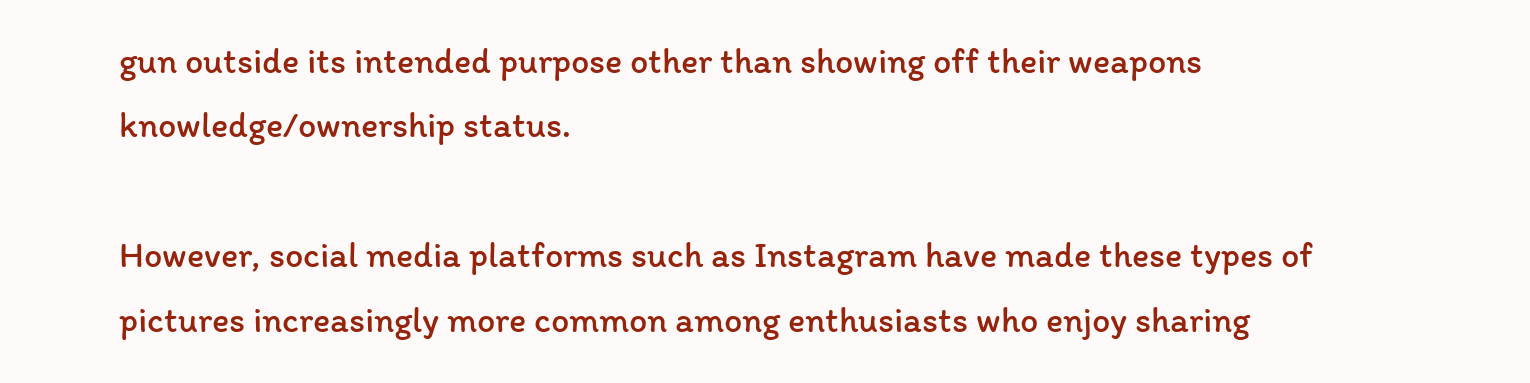gun outside its intended purpose other than showing off their weapons knowledge/ownership status.

However, social media platforms such as Instagram have made these types of pictures increasingly more common among enthusiasts who enjoy sharing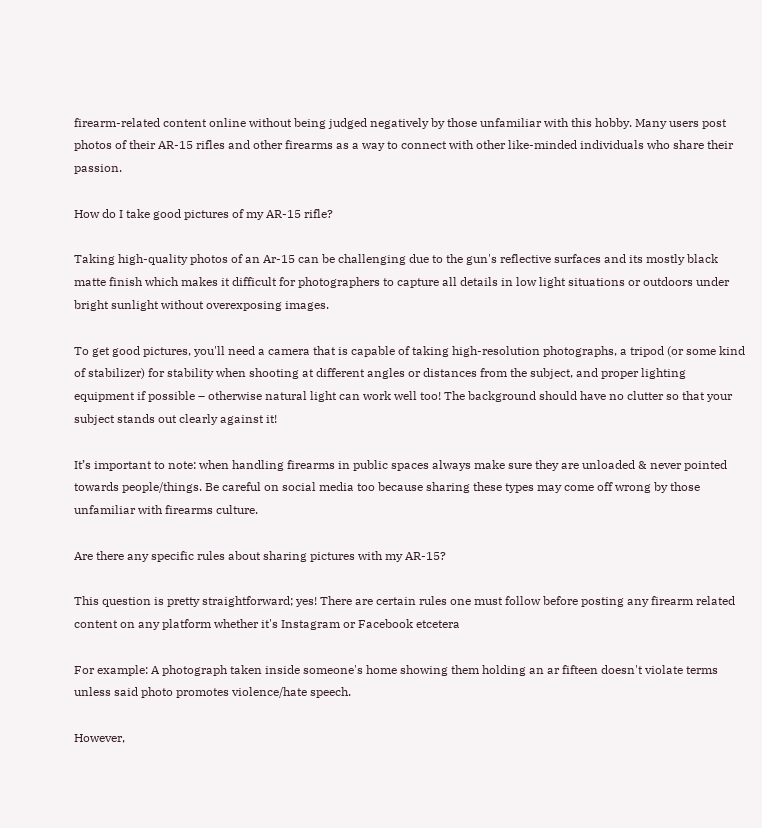firearm-related content online without being judged negatively by those unfamiliar with this hobby. Many users post photos of their AR-15 rifles and other firearms as a way to connect with other like-minded individuals who share their passion.

How do I take good pictures of my AR-15 rifle?

Taking high-quality photos of an Ar-15 can be challenging due to the gun's reflective surfaces and its mostly black matte finish which makes it difficult for photographers to capture all details in low light situations or outdoors under bright sunlight without overexposing images.

To get good pictures, you'll need a camera that is capable of taking high-resolution photographs, a tripod (or some kind of stabilizer) for stability when shooting at different angles or distances from the subject, and proper lighting equipment if possible – otherwise natural light can work well too! The background should have no clutter so that your subject stands out clearly against it!

It’s important to note: when handling firearms in public spaces always make sure they are unloaded & never pointed towards people/things. Be careful on social media too because sharing these types may come off wrong by those unfamiliar with firearms culture.

Are there any specific rules about sharing pictures with my AR-15?

This question is pretty straightforward; yes! There are certain rules one must follow before posting any firearm related content on any platform whether it's Instagram or Facebook etcetera

For example: A photograph taken inside someone's home showing them holding an ar fifteen doesn't violate terms unless said photo promotes violence/hate speech.

However,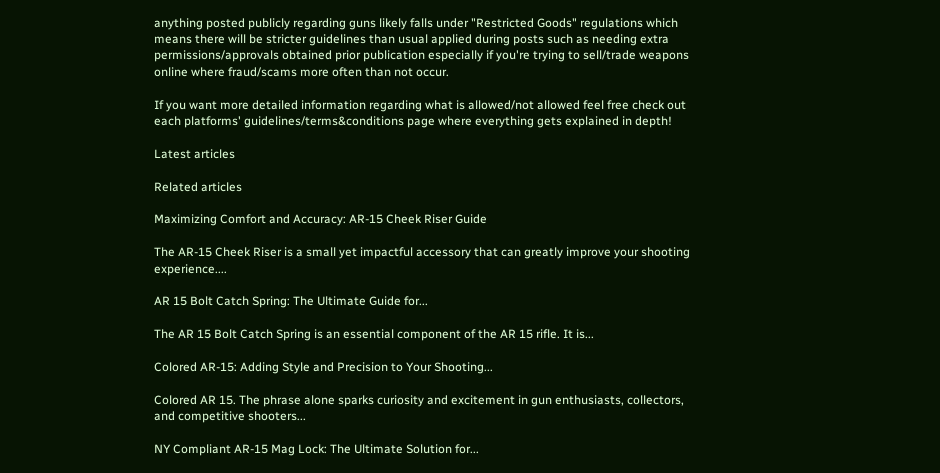anything posted publicly regarding guns likely falls under "Restricted Goods" regulations which means there will be stricter guidelines than usual applied during posts such as needing extra permissions/approvals obtained prior publication especially if you're trying to sell/trade weapons online where fraud/scams more often than not occur.

If you want more detailed information regarding what is allowed/not allowed feel free check out each platforms' guidelines/terms&conditions page where everything gets explained in depth!

Latest articles

Related articles

Maximizing Comfort and Accuracy: AR-15 Cheek Riser Guide

The AR-15 Cheek Riser is a small yet impactful accessory that can greatly improve your shooting experience....

AR 15 Bolt Catch Spring: The Ultimate Guide for...

The AR 15 Bolt Catch Spring is an essential component of the AR 15 rifle. It is...

Colored AR-15: Adding Style and Precision to Your Shooting...

Colored AR 15. The phrase alone sparks curiosity and excitement in gun enthusiasts, collectors, and competitive shooters...

NY Compliant AR-15 Mag Lock: The Ultimate Solution for...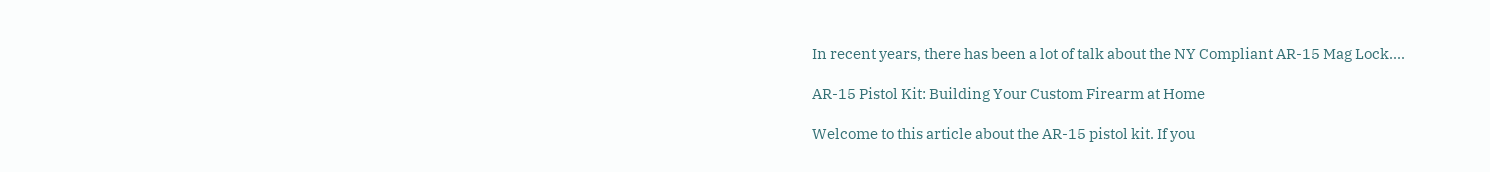In recent years, there has been a lot of talk about the NY Compliant AR-15 Mag Lock....

AR-15 Pistol Kit: Building Your Custom Firearm at Home

Welcome to this article about the AR-15 pistol kit. If you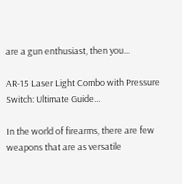are a gun enthusiast, then you...

AR-15 Laser Light Combo with Pressure Switch: Ultimate Guide...

In the world of firearms, there are few weapons that are as versatile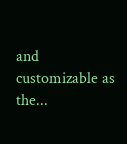and customizable as the...